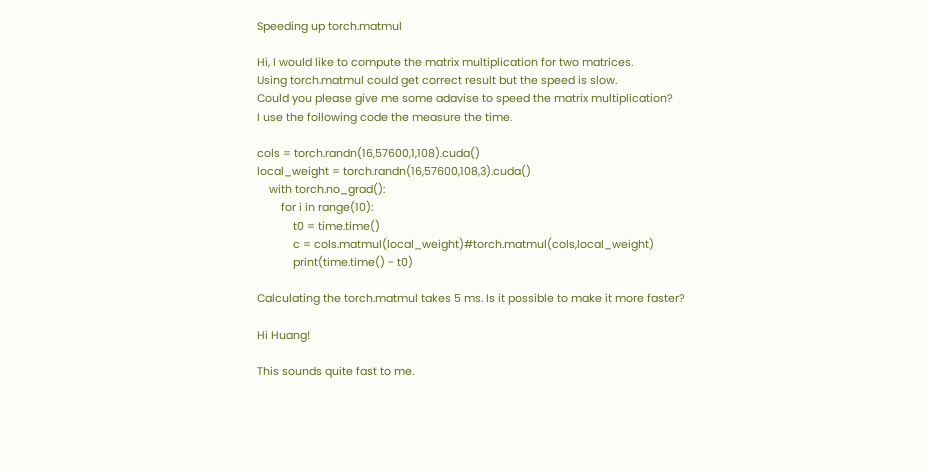Speeding up torch.matmul

Hi, I would like to compute the matrix multiplication for two matrices.
Using torch.matmul could get correct result but the speed is slow.
Could you please give me some adavise to speed the matrix multiplication?
I use the following code the measure the time.

cols = torch.randn(16,57600,1,108).cuda()
local_weight = torch.randn(16,57600,108,3).cuda()
    with torch.no_grad():
        for i in range(10):
            t0 = time.time()
            c = cols.matmul(local_weight)#torch.matmul(cols,local_weight)
            print(time.time() - t0)

Calculating the torch.matmul takes 5 ms. Is it possible to make it more faster?

Hi Huang!

This sounds quite fast to me.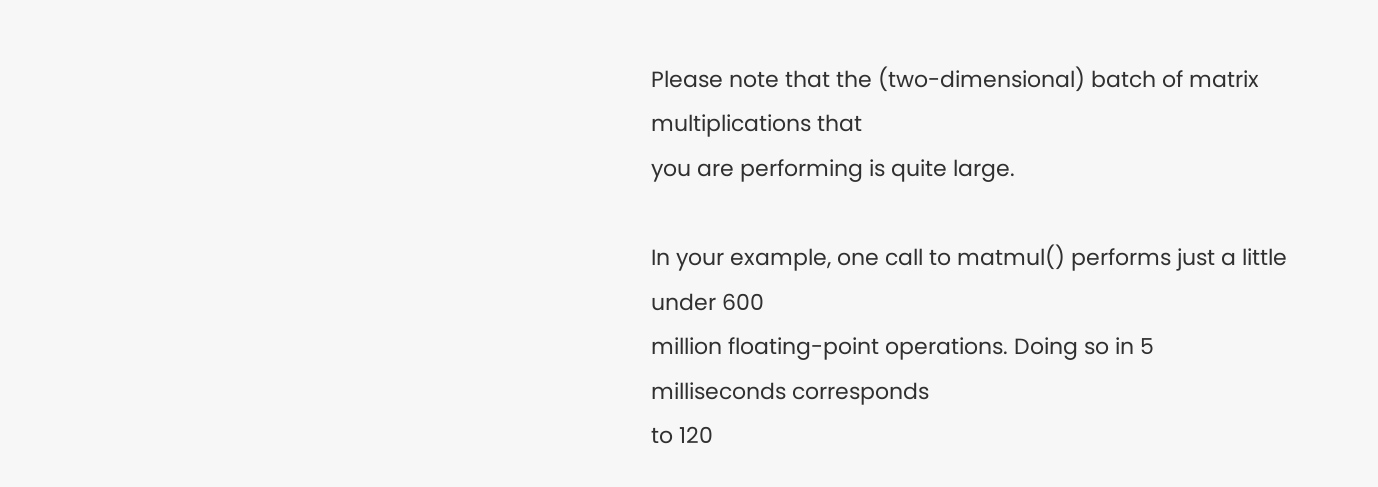Please note that the (two-dimensional) batch of matrix multiplications that
you are performing is quite large.

In your example, one call to matmul() performs just a little under 600
million floating-point operations. Doing so in 5 milliseconds corresponds
to 120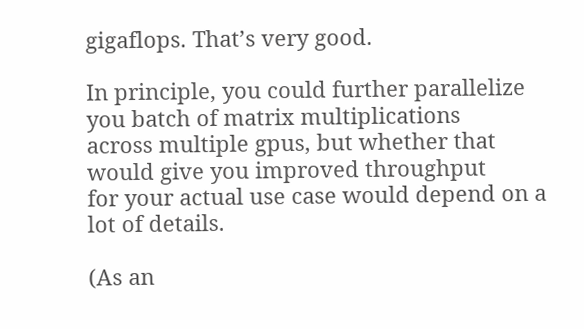gigaflops. That’s very good.

In principle, you could further parallelize you batch of matrix multiplications
across multiple gpus, but whether that would give you improved throughput
for your actual use case would depend on a lot of details.

(As an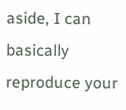aside, I can basically reproduce your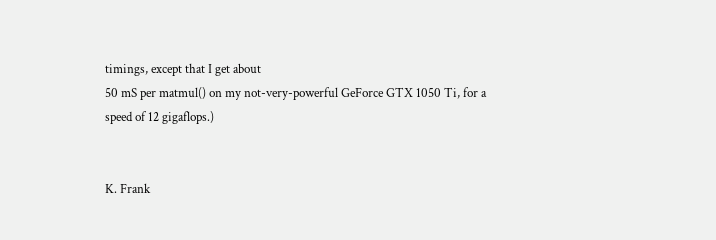timings, except that I get about
50 mS per matmul() on my not-very-powerful GeForce GTX 1050 Ti, for a
speed of 12 gigaflops.)


K. Frank